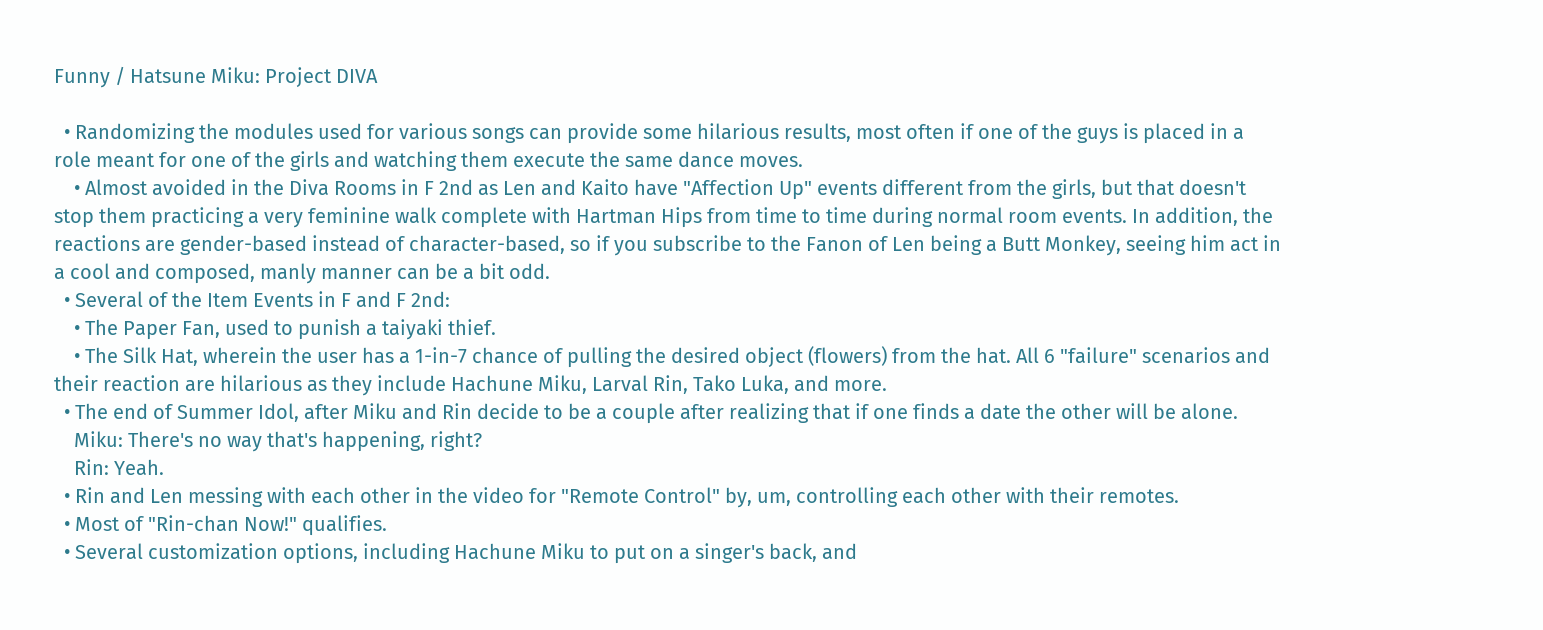Funny / Hatsune Miku: Project DIVA

  • Randomizing the modules used for various songs can provide some hilarious results, most often if one of the guys is placed in a role meant for one of the girls and watching them execute the same dance moves.
    • Almost avoided in the Diva Rooms in F 2nd as Len and Kaito have "Affection Up" events different from the girls, but that doesn't stop them practicing a very feminine walk complete with Hartman Hips from time to time during normal room events. In addition, the reactions are gender-based instead of character-based, so if you subscribe to the Fanon of Len being a Butt Monkey, seeing him act in a cool and composed, manly manner can be a bit odd.
  • Several of the Item Events in F and F 2nd:
    • The Paper Fan, used to punish a taiyaki thief.
    • The Silk Hat, wherein the user has a 1-in-7 chance of pulling the desired object (flowers) from the hat. All 6 "failure" scenarios and their reaction are hilarious as they include Hachune Miku, Larval Rin, Tako Luka, and more.
  • The end of Summer Idol, after Miku and Rin decide to be a couple after realizing that if one finds a date the other will be alone.
    Miku: There's no way that's happening, right?
    Rin: Yeah.
  • Rin and Len messing with each other in the video for "Remote Control" by, um, controlling each other with their remotes.
  • Most of "Rin-chan Now!" qualifies.
  • Several customization options, including Hachune Miku to put on a singer's back, and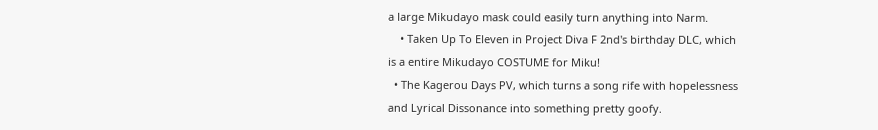a large Mikudayo mask could easily turn anything into Narm.
    • Taken Up To Eleven in Project Diva F 2nd's birthday DLC, which is a entire Mikudayo COSTUME for Miku!
  • The Kagerou Days PV, which turns a song rife with hopelessness and Lyrical Dissonance into something pretty goofy.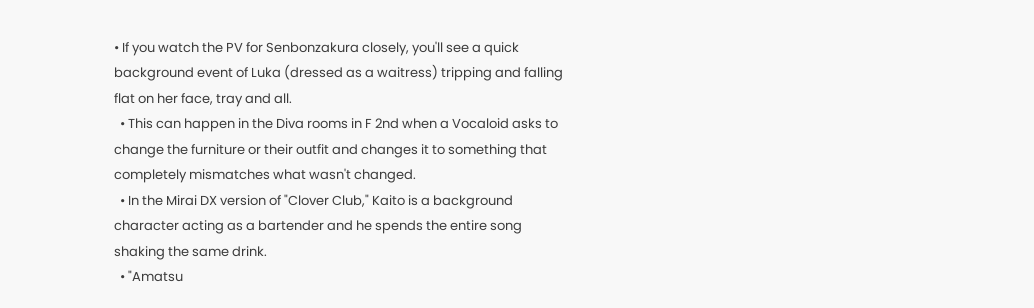• If you watch the PV for Senbonzakura closely, you'll see a quick background event of Luka (dressed as a waitress) tripping and falling flat on her face, tray and all.
  • This can happen in the Diva rooms in F 2nd when a Vocaloid asks to change the furniture or their outfit and changes it to something that completely mismatches what wasn't changed.
  • In the Mirai DX version of "Clover Club," Kaito is a background character acting as a bartender and he spends the entire song shaking the same drink.
  • "Amatsu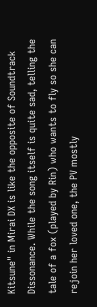Kitsune" in Mirai DX is like the opposite of Soundtrack Dissonance. While the song itself is quite sad, telling the tale of a fox (played by Rin) who wants to fly so she can rejoin her loved one, the PV mostly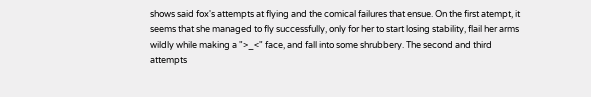shows said fox's attempts at flying and the comical failures that ensue. On the first atempt, it seems that she managed to fly successfully, only for her to start losing stability, flail her arms wildly while making a ">_<" face, and fall into some shrubbery. The second and third attempts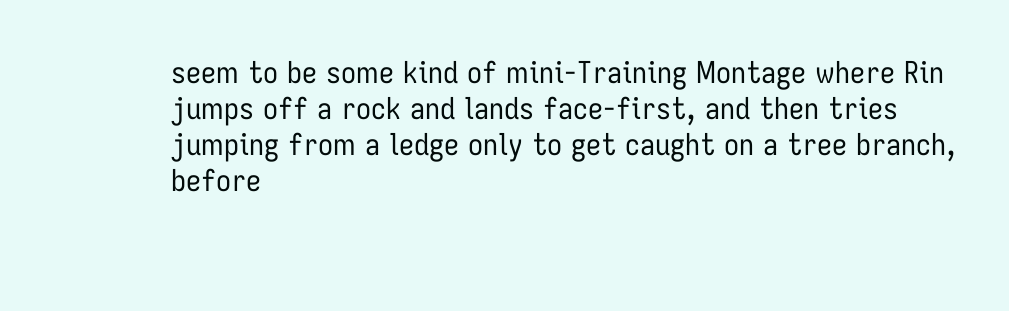seem to be some kind of mini-Training Montage where Rin jumps off a rock and lands face-first, and then tries jumping from a ledge only to get caught on a tree branch, before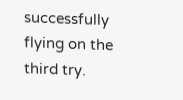successfully flying on the third try.